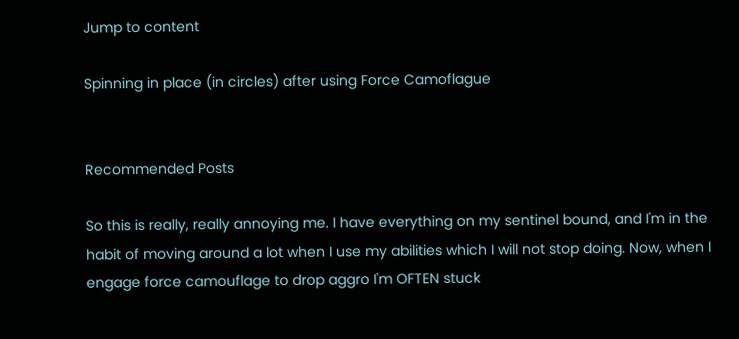Jump to content

Spinning in place (in circles) after using Force Camoflague


Recommended Posts

So this is really, really annoying me. I have everything on my sentinel bound, and I'm in the habit of moving around a lot when I use my abilities which I will not stop doing. Now, when I engage force camouflage to drop aggro I'm OFTEN stuck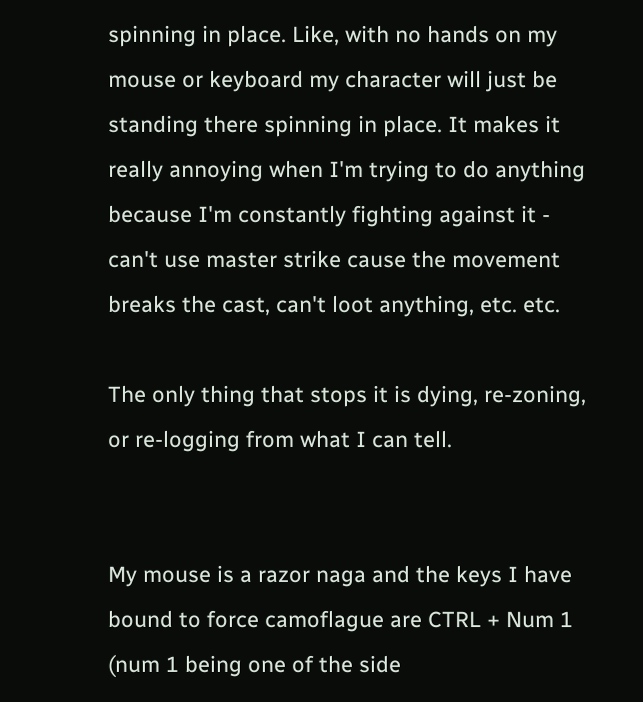spinning in place. Like, with no hands on my mouse or keyboard my character will just be standing there spinning in place. It makes it really annoying when I'm trying to do anything because I'm constantly fighting against it - can't use master strike cause the movement breaks the cast, can't loot anything, etc. etc.

The only thing that stops it is dying, re-zoning, or re-logging from what I can tell.


My mouse is a razor naga and the keys I have bound to force camoflague are CTRL + Num 1 (num 1 being one of the side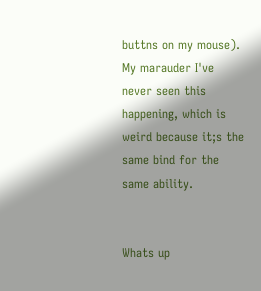buttns on my mouse). My marauder I've never seen this happening, which is weird because it;s the same bind for the same ability.


Whats up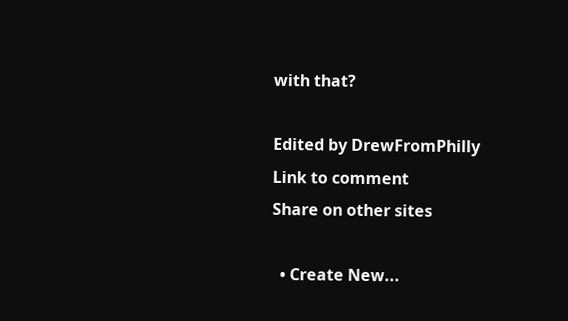with that?

Edited by DrewFromPhilly
Link to comment
Share on other sites

  • Create New...